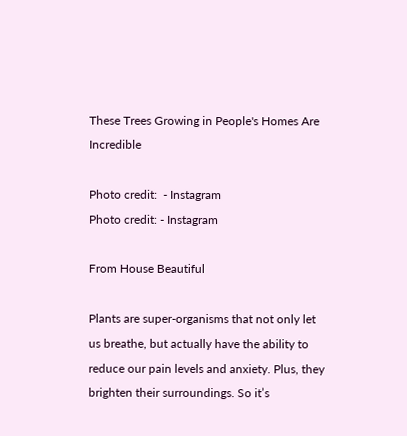These Trees Growing in People's Homes Are Incredible

Photo credit:  - Instagram
Photo credit: - Instagram

From House Beautiful

Plants are super-organisms that not only let us breathe, but actually have the ability to reduce our pain levels and anxiety. Plus, they brighten their surroundings. So it’s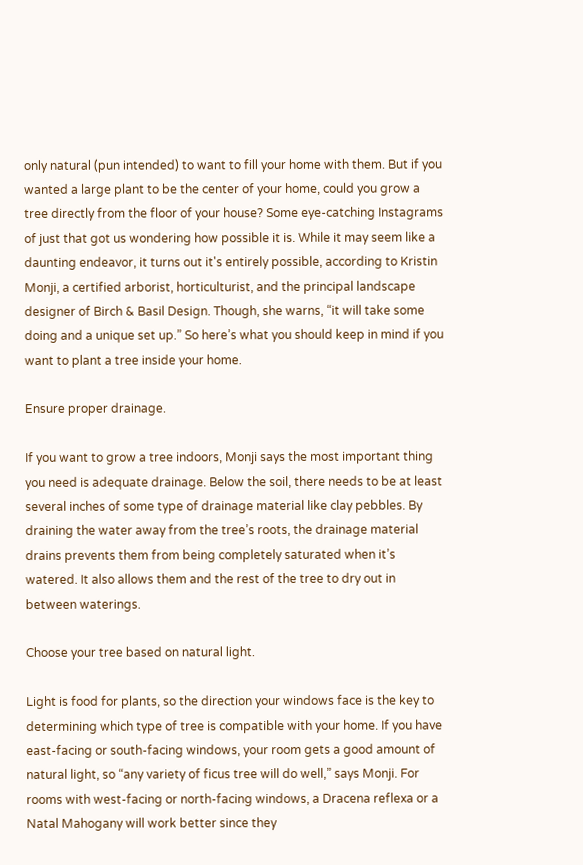only natural (pun intended) to want to fill your home with them. But if you wanted a large plant to be the center of your home, could you grow a tree directly from the floor of your house? Some eye-catching Instagrams of just that got us wondering how possible it is. While it may seem like a daunting endeavor, it turns out it's entirely possible, according to Kristin Monji, a certified arborist, horticulturist, and the principal landscape designer of Birch & Basil Design. Though, she warns, “it will take some doing and a unique set up.” So here’s what you should keep in mind if you want to plant a tree inside your home.

Ensure proper drainage.

If you want to grow a tree indoors, Monji says the most important thing you need is adequate drainage. Below the soil, there needs to be at least several inches of some type of drainage material like clay pebbles. By draining the water away from the tree’s roots, the drainage material drains prevents them from being completely saturated when it’s watered. It also allows them and the rest of the tree to dry out in between waterings.

Choose your tree based on natural light.

Light is food for plants, so the direction your windows face is the key to determining which type of tree is compatible with your home. If you have east-facing or south-facing windows, your room gets a good amount of natural light, so “any variety of ficus tree will do well,” says Monji. For rooms with west-facing or north-facing windows, a Dracena reflexa or a Natal Mahogany will work better since they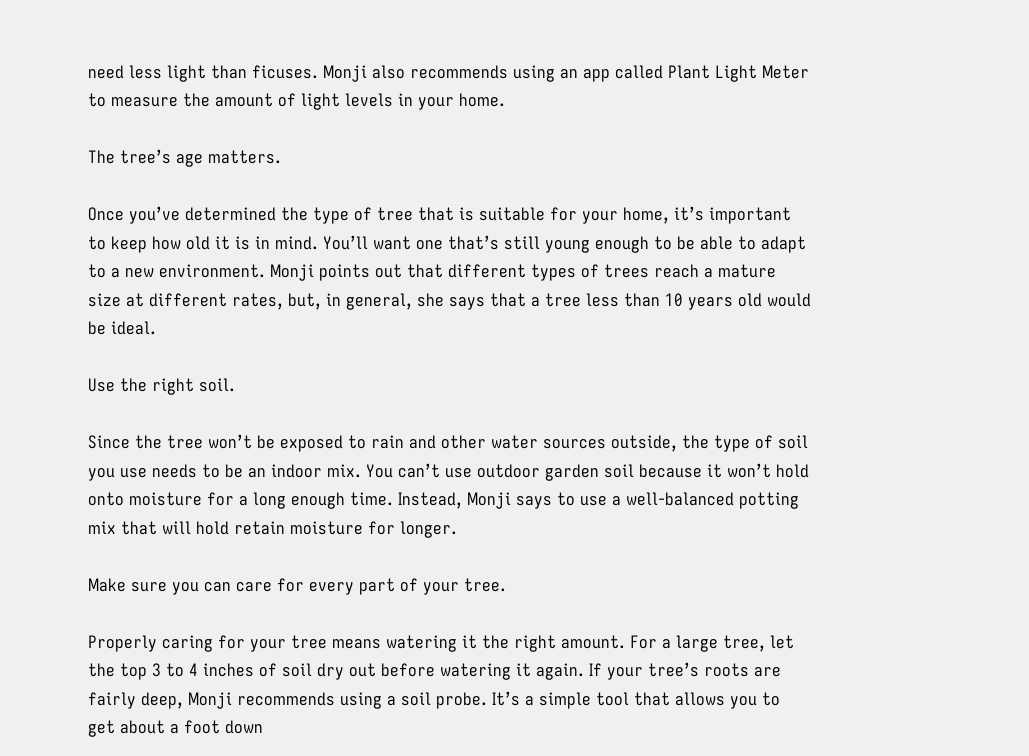need less light than ficuses. Monji also recommends using an app called Plant Light Meter to measure the amount of light levels in your home.

The tree’s age matters.

Once you’ve determined the type of tree that is suitable for your home, it’s important to keep how old it is in mind. You’ll want one that’s still young enough to be able to adapt to a new environment. Monji points out that different types of trees reach a mature size at different rates, but, in general, she says that a tree less than 10 years old would be ideal.

Use the right soil.

Since the tree won’t be exposed to rain and other water sources outside, the type of soil you use needs to be an indoor mix. You can’t use outdoor garden soil because it won’t hold onto moisture for a long enough time. Instead, Monji says to use a well-balanced potting mix that will hold retain moisture for longer.

Make sure you can care for every part of your tree.

Properly caring for your tree means watering it the right amount. For a large tree, let the top 3 to 4 inches of soil dry out before watering it again. If your tree’s roots are fairly deep, Monji recommends using a soil probe. It’s a simple tool that allows you to get about a foot down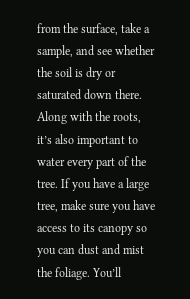from the surface, take a sample, and see whether the soil is dry or saturated down there. Along with the roots, it’s also important to water every part of the tree. If you have a large tree, make sure you have access to its canopy so you can dust and mist the foliage. You’ll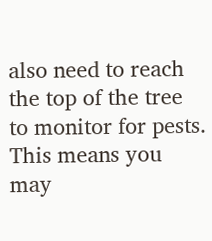also need to reach the top of the tree to monitor for pests. This means you may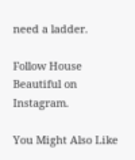need a ladder.

Follow House Beautiful on Instagram.

You Might Also Like